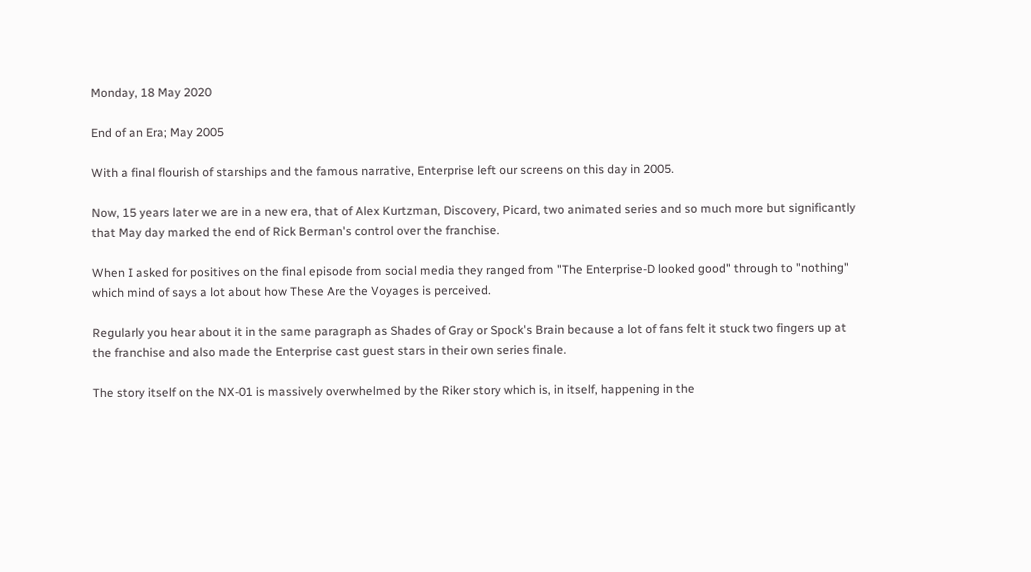Monday, 18 May 2020

End of an Era; May 2005

With a final flourish of starships and the famous narrative, Enterprise left our screens on this day in 2005.

Now, 15 years later we are in a new era, that of Alex Kurtzman, Discovery, Picard, two animated series and so much more but significantly that May day marked the end of Rick Berman's control over the franchise.

When I asked for positives on the final episode from social media they ranged from "The Enterprise-D looked good" through to "nothing" which mind of says a lot about how These Are the Voyages is perceived.

Regularly you hear about it in the same paragraph as Shades of Gray or Spock's Brain because a lot of fans felt it stuck two fingers up at the franchise and also made the Enterprise cast guest stars in their own series finale.

The story itself on the NX-01 is massively overwhelmed by the Riker story which is, in itself, happening in the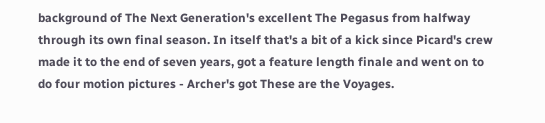background of The Next Generation's excellent The Pegasus from halfway through its own final season. In itself that's a bit of a kick since Picard's crew made it to the end of seven years, got a feature length finale and went on to do four motion pictures - Archer's got These are the Voyages.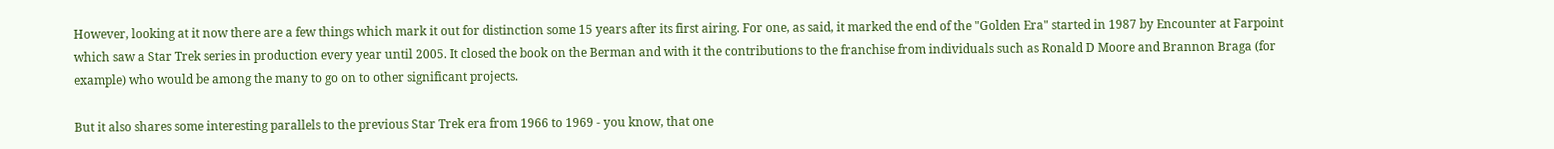However, looking at it now there are a few things which mark it out for distinction some 15 years after its first airing. For one, as said, it marked the end of the "Golden Era" started in 1987 by Encounter at Farpoint which saw a Star Trek series in production every year until 2005. It closed the book on the Berman and with it the contributions to the franchise from individuals such as Ronald D Moore and Brannon Braga (for example) who would be among the many to go on to other significant projects.

But it also shares some interesting parallels to the previous Star Trek era from 1966 to 1969 - you know, that one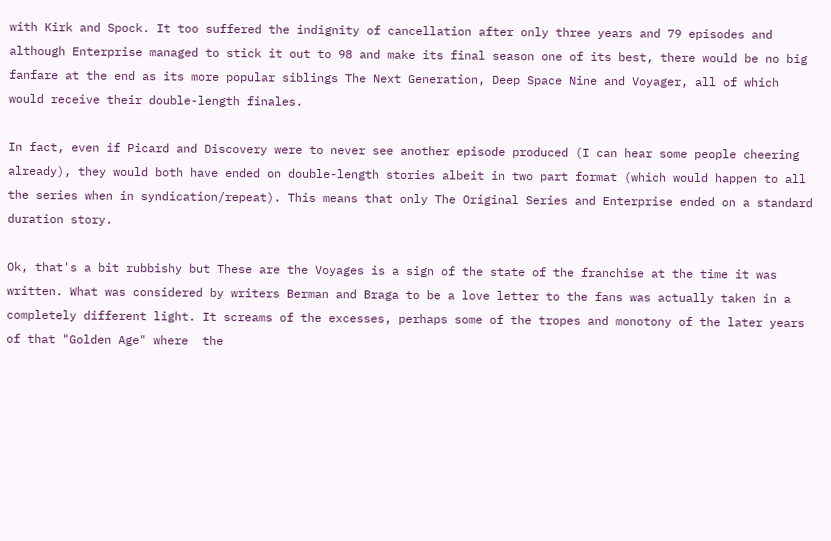with Kirk and Spock. It too suffered the indignity of cancellation after only three years and 79 episodes and although Enterprise managed to stick it out to 98 and make its final season one of its best, there would be no big fanfare at the end as its more popular siblings The Next Generation, Deep Space Nine and Voyager, all of which would receive their double-length finales.

In fact, even if Picard and Discovery were to never see another episode produced (I can hear some people cheering already), they would both have ended on double-length stories albeit in two part format (which would happen to all the series when in syndication/repeat). This means that only The Original Series and Enterprise ended on a standard duration story.

Ok, that's a bit rubbishy but These are the Voyages is a sign of the state of the franchise at the time it was written. What was considered by writers Berman and Braga to be a love letter to the fans was actually taken in a completely different light. It screams of the excesses, perhaps some of the tropes and monotony of the later years of that "Golden Age" where  the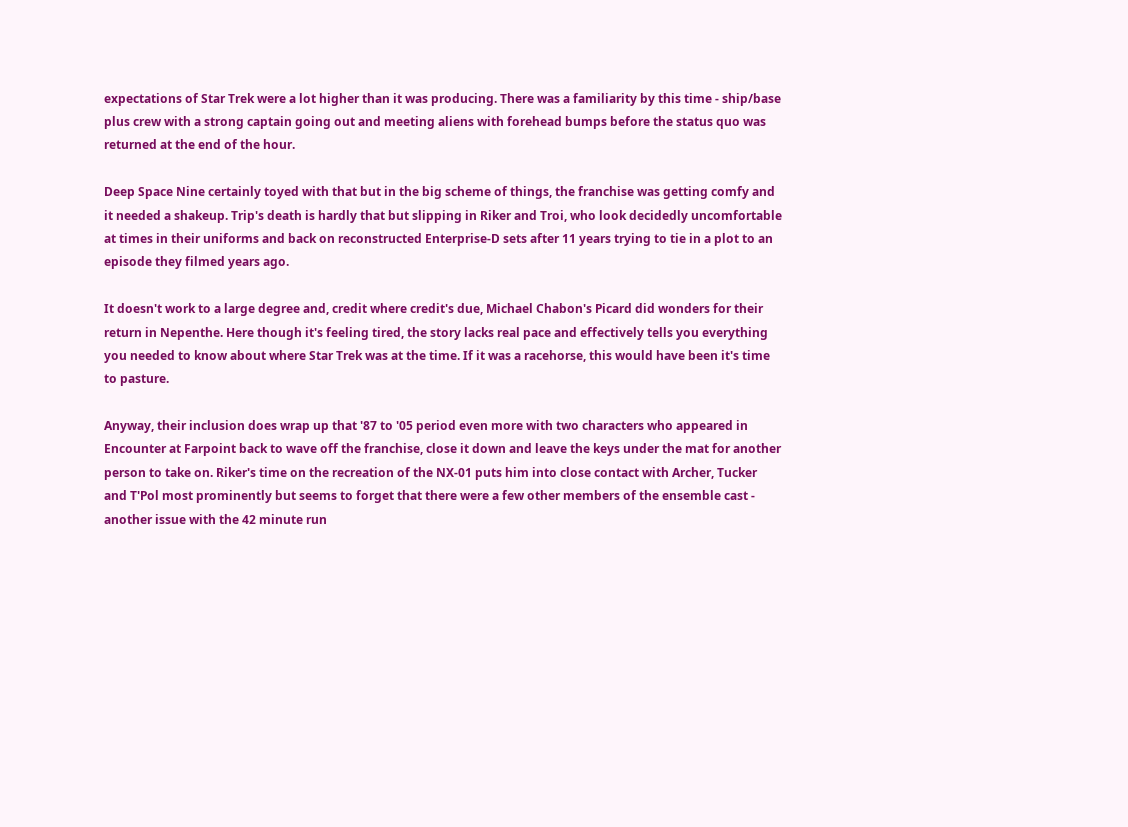expectations of Star Trek were a lot higher than it was producing. There was a familiarity by this time - ship/base plus crew with a strong captain going out and meeting aliens with forehead bumps before the status quo was returned at the end of the hour.

Deep Space Nine certainly toyed with that but in the big scheme of things, the franchise was getting comfy and it needed a shakeup. Trip's death is hardly that but slipping in Riker and Troi, who look decidedly uncomfortable at times in their uniforms and back on reconstructed Enterprise-D sets after 11 years trying to tie in a plot to an episode they filmed years ago.

It doesn't work to a large degree and, credit where credit's due, Michael Chabon's Picard did wonders for their return in Nepenthe. Here though it's feeling tired, the story lacks real pace and effectively tells you everything you needed to know about where Star Trek was at the time. If it was a racehorse, this would have been it's time to pasture.

Anyway, their inclusion does wrap up that '87 to '05 period even more with two characters who appeared in Encounter at Farpoint back to wave off the franchise, close it down and leave the keys under the mat for another person to take on. Riker's time on the recreation of the NX-01 puts him into close contact with Archer, Tucker and T'Pol most prominently but seems to forget that there were a few other members of the ensemble cast - another issue with the 42 minute run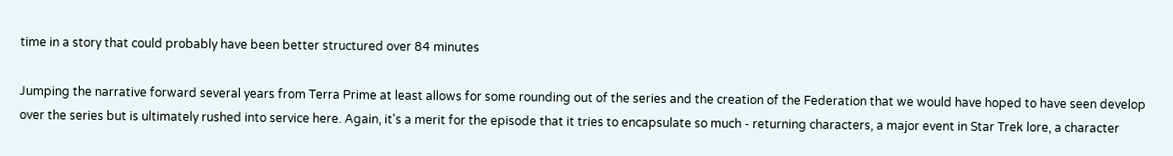time in a story that could probably have been better structured over 84 minutes

Jumping the narrative forward several years from Terra Prime at least allows for some rounding out of the series and the creation of the Federation that we would have hoped to have seen develop over the series but is ultimately rushed into service here. Again, it's a merit for the episode that it tries to encapsulate so much - returning characters, a major event in Star Trek lore, a character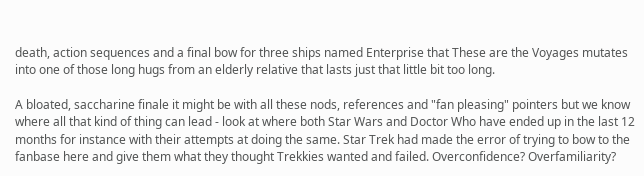death, action sequences and a final bow for three ships named Enterprise that These are the Voyages mutates into one of those long hugs from an elderly relative that lasts just that little bit too long.

A bloated, saccharine finale it might be with all these nods, references and "fan pleasing" pointers but we know where all that kind of thing can lead - look at where both Star Wars and Doctor Who have ended up in the last 12 months for instance with their attempts at doing the same. Star Trek had made the error of trying to bow to the fanbase here and give them what they thought Trekkies wanted and failed. Overconfidence? Overfamiliarity?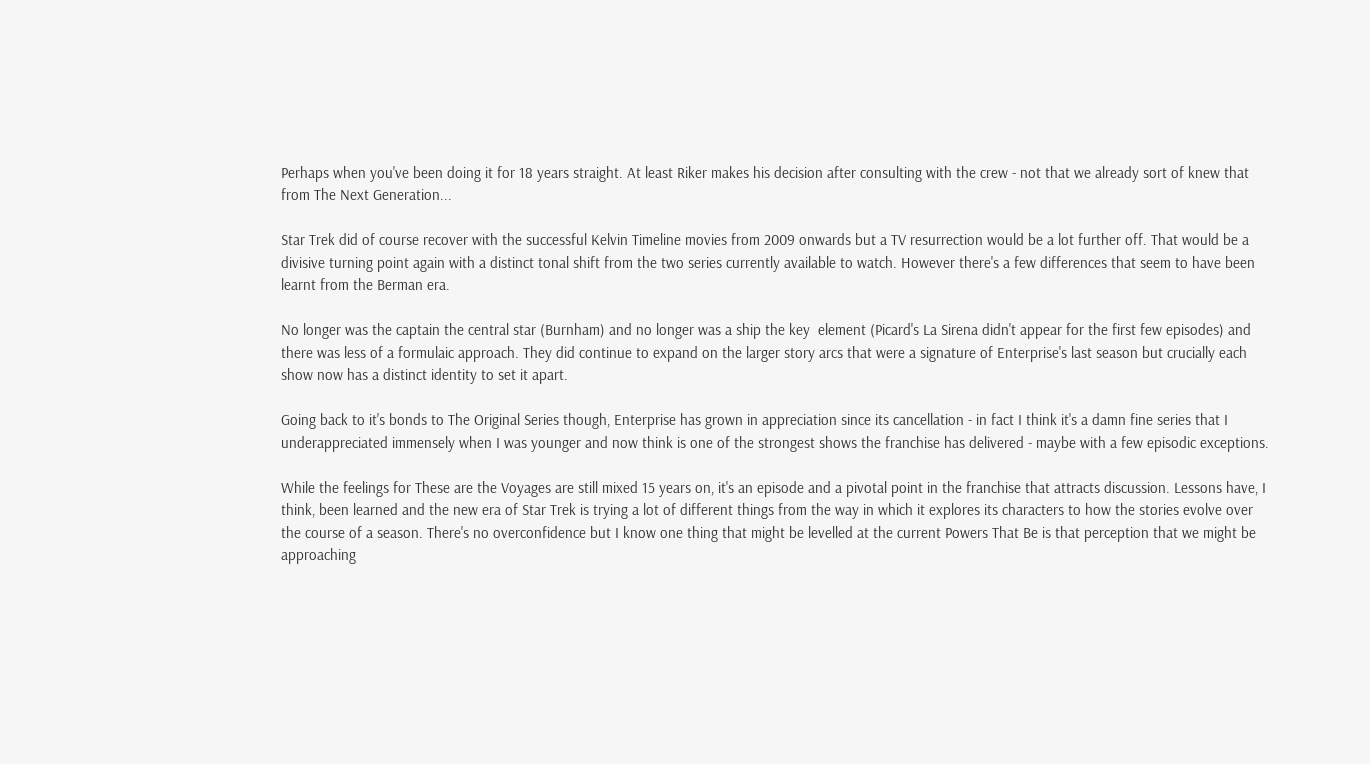Perhaps when you've been doing it for 18 years straight. At least Riker makes his decision after consulting with the crew - not that we already sort of knew that from The Next Generation...

Star Trek did of course recover with the successful Kelvin Timeline movies from 2009 onwards but a TV resurrection would be a lot further off. That would be a divisive turning point again with a distinct tonal shift from the two series currently available to watch. However there's a few differences that seem to have been learnt from the Berman era.

No longer was the captain the central star (Burnham) and no longer was a ship the key  element (Picard's La Sirena didn't appear for the first few episodes) and there was less of a formulaic approach. They did continue to expand on the larger story arcs that were a signature of Enterprise's last season but crucially each show now has a distinct identity to set it apart.

Going back to it's bonds to The Original Series though, Enterprise has grown in appreciation since its cancellation - in fact I think it's a damn fine series that I underappreciated immensely when I was younger and now think is one of the strongest shows the franchise has delivered - maybe with a few episodic exceptions.

While the feelings for These are the Voyages are still mixed 15 years on, it's an episode and a pivotal point in the franchise that attracts discussion. Lessons have, I think, been learned and the new era of Star Trek is trying a lot of different things from the way in which it explores its characters to how the stories evolve over the course of a season. There's no overconfidence but I know one thing that might be levelled at the current Powers That Be is that perception that we might be approaching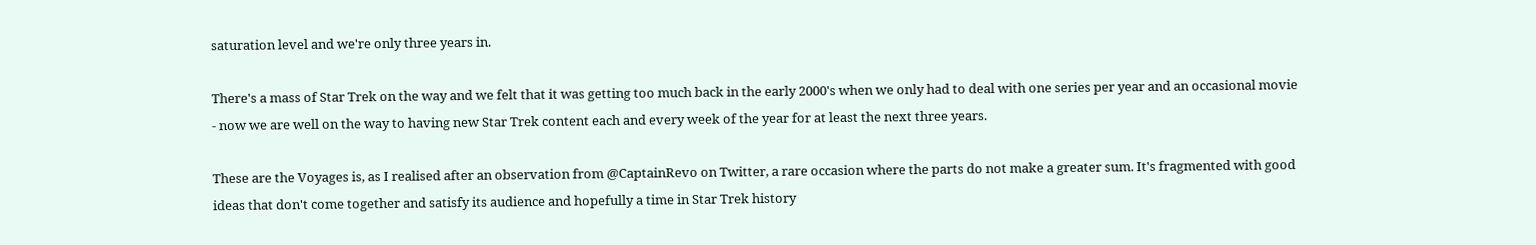saturation level and we're only three years in.

There's a mass of Star Trek on the way and we felt that it was getting too much back in the early 2000's when we only had to deal with one series per year and an occasional movie - now we are well on the way to having new Star Trek content each and every week of the year for at least the next three years.

These are the Voyages is, as I realised after an observation from @CaptainRevo on Twitter, a rare occasion where the parts do not make a greater sum. It's fragmented with good ideas that don't come together and satisfy its audience and hopefully a time in Star Trek history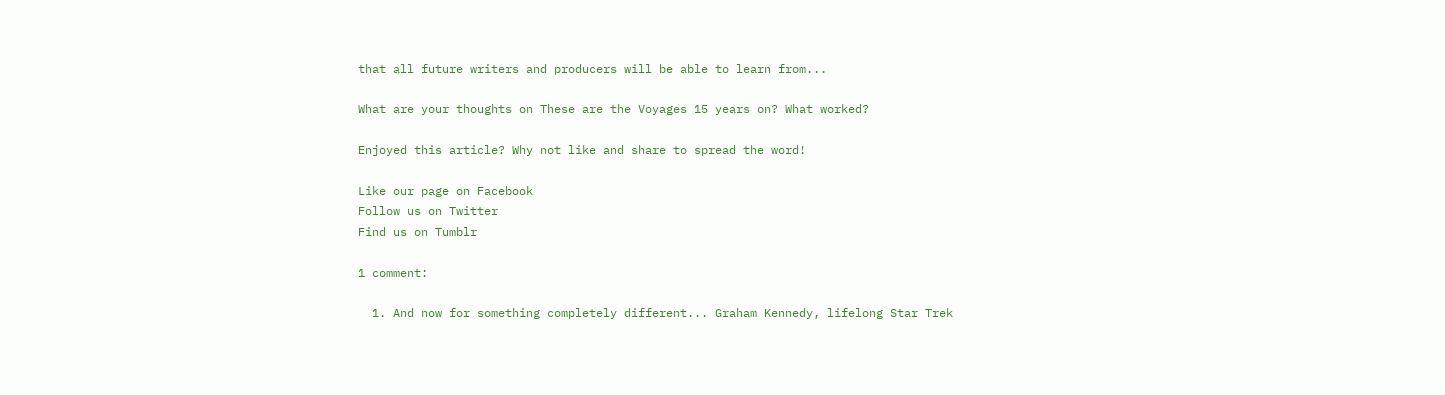that all future writers and producers will be able to learn from...

What are your thoughts on These are the Voyages 15 years on? What worked?

Enjoyed this article? Why not like and share to spread the word!

Like our page on Facebook
Follow us on Twitter
Find us on Tumblr

1 comment:

  1. And now for something completely different... Graham Kennedy, lifelong Star Trek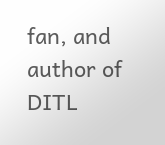fan, and author of DITL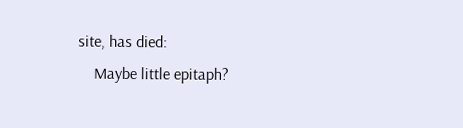site, has died:
    Maybe little epitaph?